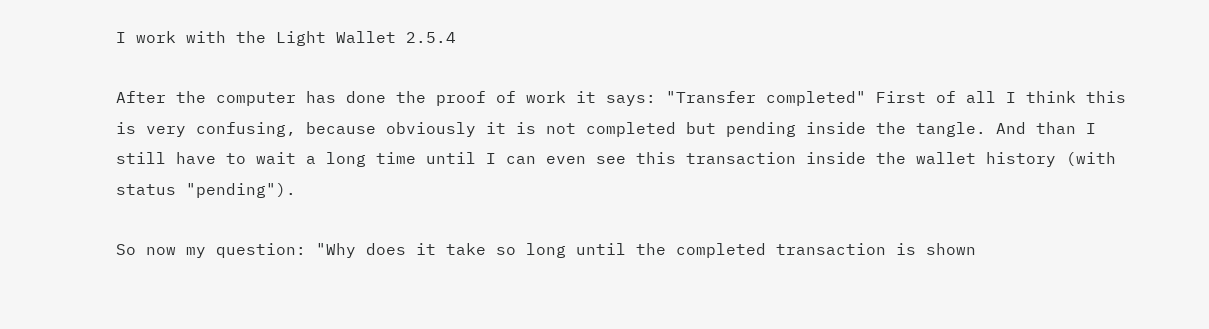I work with the Light Wallet 2.5.4

After the computer has done the proof of work it says: "Transfer completed" First of all I think this is very confusing, because obviously it is not completed but pending inside the tangle. And than I still have to wait a long time until I can even see this transaction inside the wallet history (with status "pending").

So now my question: "Why does it take so long until the completed transaction is shown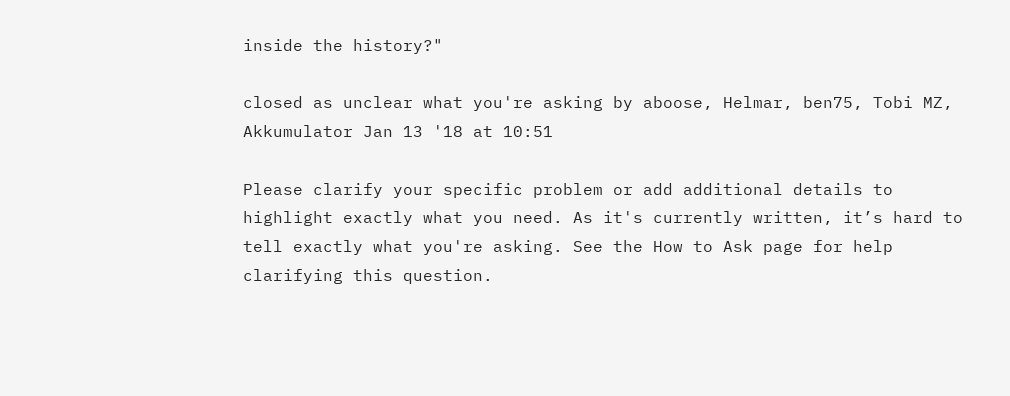inside the history?"

closed as unclear what you're asking by aboose, Helmar, ben75, Tobi MZ, Akkumulator Jan 13 '18 at 10:51

Please clarify your specific problem or add additional details to highlight exactly what you need. As it's currently written, it’s hard to tell exactly what you're asking. See the How to Ask page for help clarifying this question.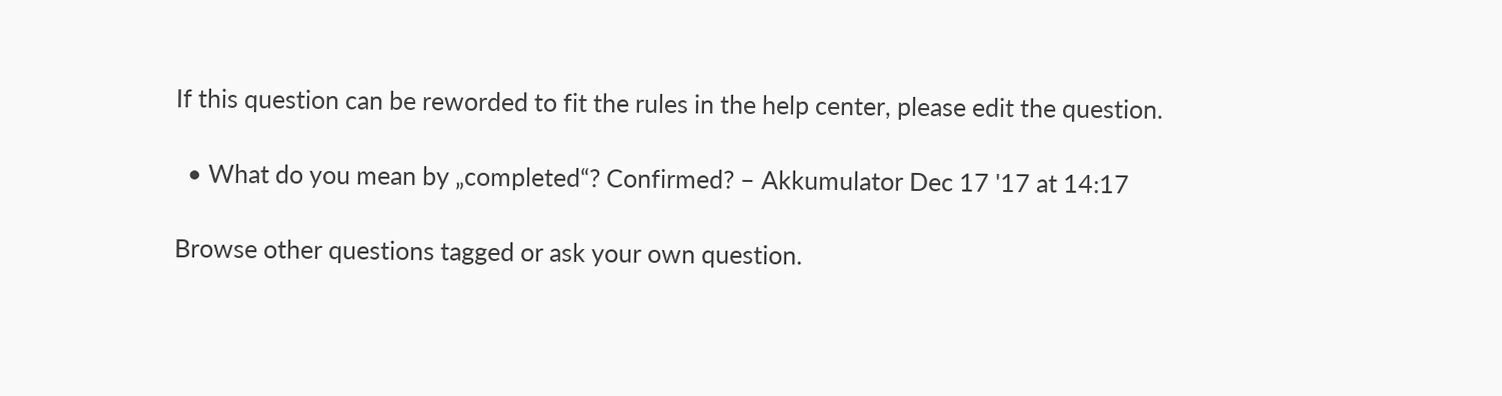If this question can be reworded to fit the rules in the help center, please edit the question.

  • What do you mean by „completed“? Confirmed? – Akkumulator Dec 17 '17 at 14:17

Browse other questions tagged or ask your own question.